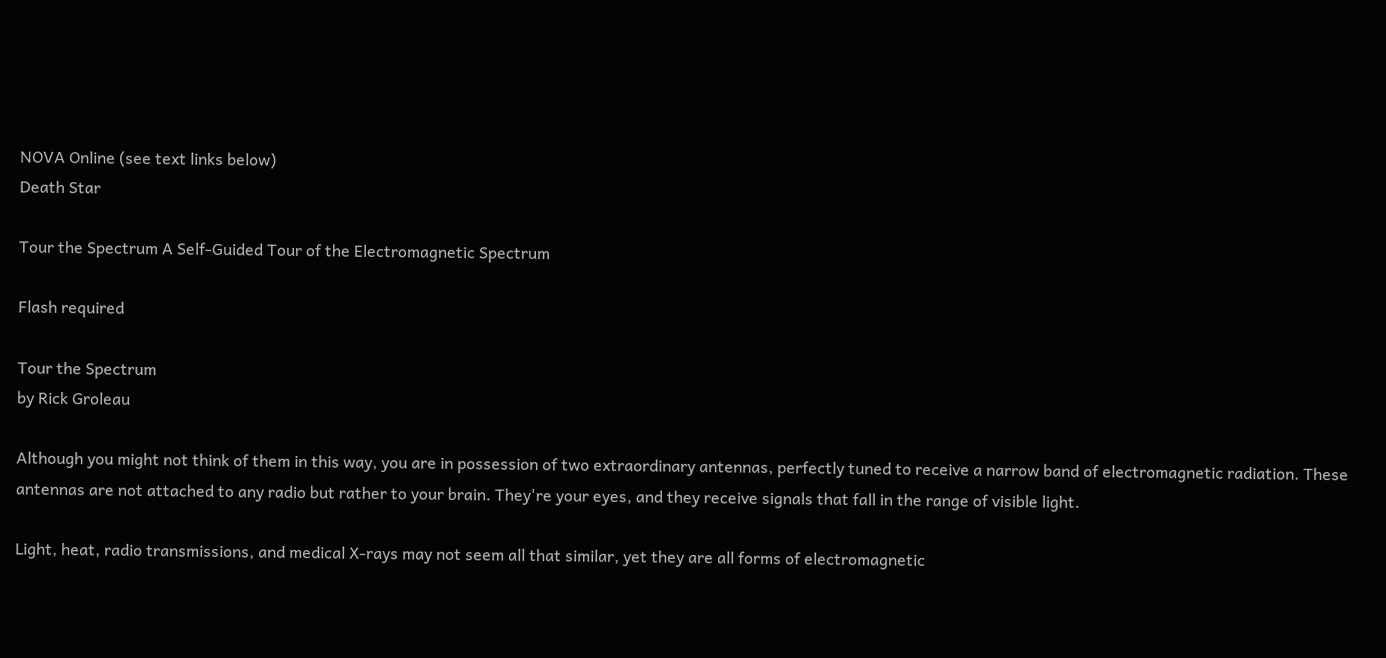NOVA Online (see text links below)
Death Star

Tour the Spectrum A Self-Guided Tour of the Electromagnetic Spectrum

Flash required

Tour the Spectrum
by Rick Groleau

Although you might not think of them in this way, you are in possession of two extraordinary antennas, perfectly tuned to receive a narrow band of electromagnetic radiation. These antennas are not attached to any radio but rather to your brain. They're your eyes, and they receive signals that fall in the range of visible light.

Light, heat, radio transmissions, and medical X-rays may not seem all that similar, yet they are all forms of electromagnetic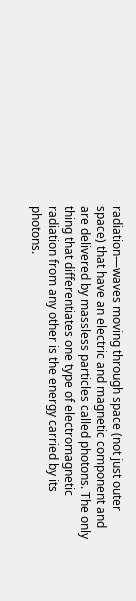radiation—waves moving through space (not just outer space) that have an electric and magnetic component and are delivered by massless particles called photons. The only thing that differentiates one type of electromagnetic radiation from any other is the energy carried by its photons.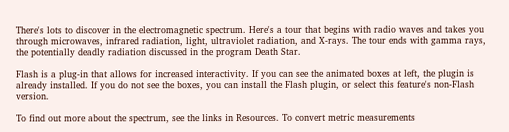There's lots to discover in the electromagnetic spectrum. Here's a tour that begins with radio waves and takes you through microwaves, infrared radiation, light, ultraviolet radiation, and X-rays. The tour ends with gamma rays, the potentially deadly radiation discussed in the program Death Star.

Flash is a plug-in that allows for increased interactivity. If you can see the animated boxes at left, the plugin is already installed. If you do not see the boxes, you can install the Flash plugin, or select this feature's non-Flash version.

To find out more about the spectrum, see the links in Resources. To convert metric measurements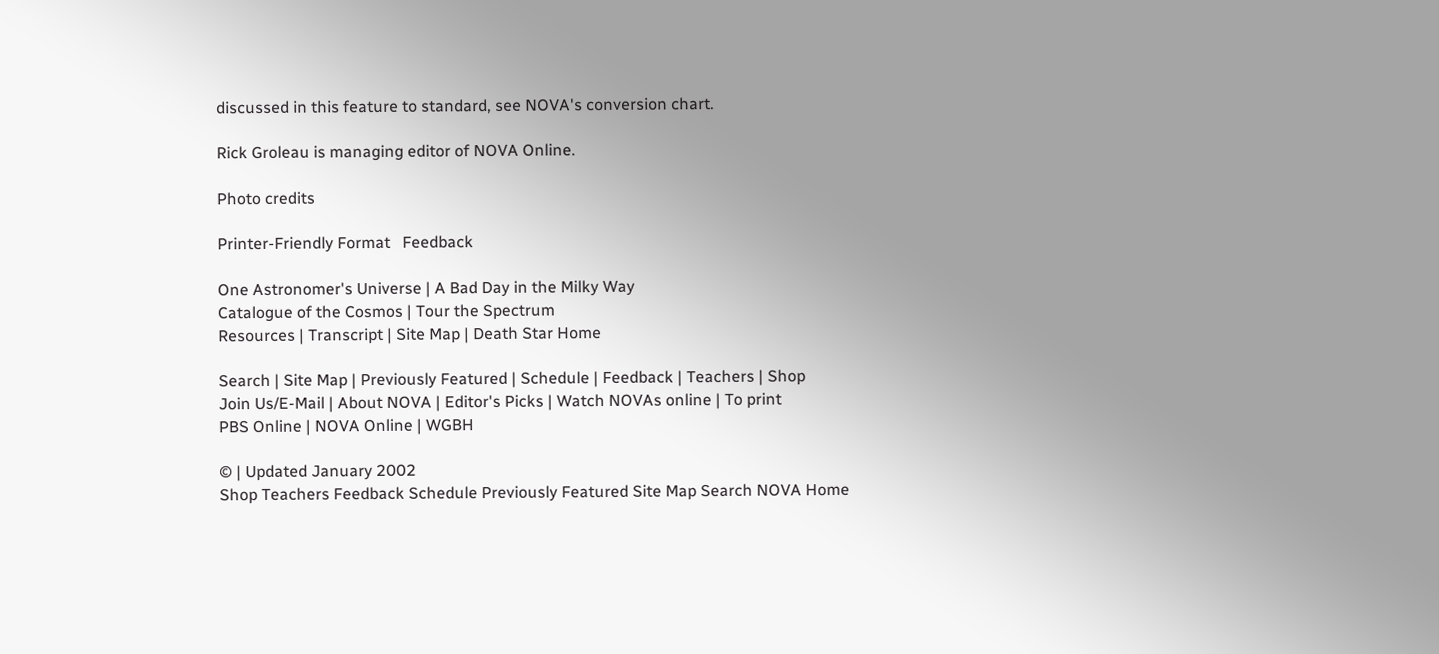discussed in this feature to standard, see NOVA's conversion chart.

Rick Groleau is managing editor of NOVA Online.

Photo credits

Printer-Friendly Format   Feedback

One Astronomer's Universe | A Bad Day in the Milky Way
Catalogue of the Cosmos | Tour the Spectrum
Resources | Transcript | Site Map | Death Star Home

Search | Site Map | Previously Featured | Schedule | Feedback | Teachers | Shop
Join Us/E-Mail | About NOVA | Editor's Picks | Watch NOVAs online | To print
PBS Online | NOVA Online | WGBH

© | Updated January 2002
Shop Teachers Feedback Schedule Previously Featured Site Map Search NOVA Home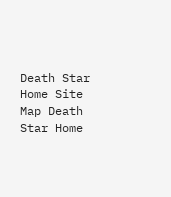Death Star Home Site Map Death Star Home